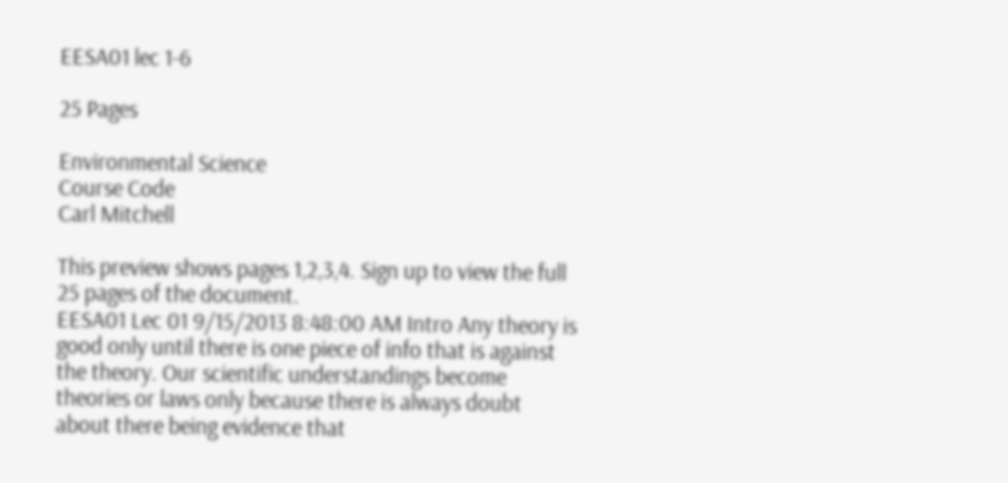EESA01 lec 1-6

25 Pages

Environmental Science
Course Code
Carl Mitchell

This preview shows pages 1,2,3,4. Sign up to view the full 25 pages of the document.
EESA01 Lec 01 9/15/2013 8:48:00 AM Intro Any theory is good only until there is one piece of info that is against the theory. Our scientific understandings become theories or laws only because there is always doubt about there being evidence that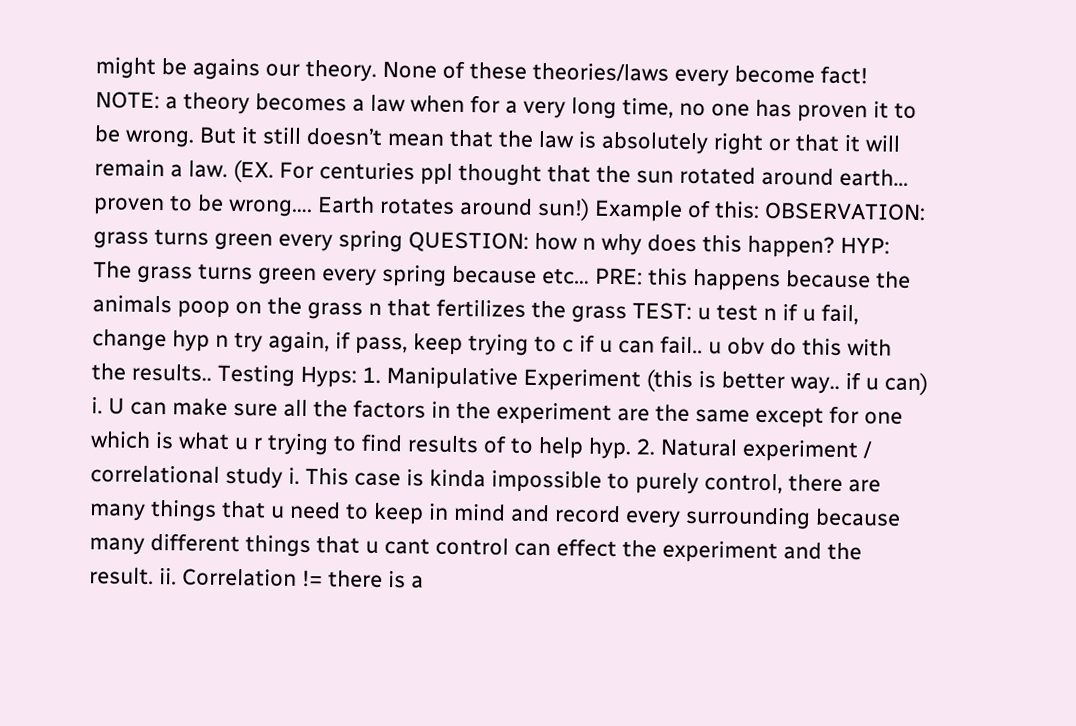might be agains our theory. None of these theories/laws every become fact! NOTE: a theory becomes a law when for a very long time, no one has proven it to be wrong. But it still doesn’t mean that the law is absolutely right or that it will remain a law. (EX. For centuries ppl thought that the sun rotated around earth… proven to be wrong…. Earth rotates around sun!) Example of this: OBSERVATION: grass turns green every spring QUESTION: how n why does this happen? HYP: The grass turns green every spring because etc… PRE: this happens because the animals poop on the grass n that fertilizes the grass TEST: u test n if u fail, change hyp n try again, if pass, keep trying to c if u can fail.. u obv do this with the results.. Testing Hyps: 1. Manipulative Experiment (this is better way.. if u can) i. U can make sure all the factors in the experiment are the same except for one which is what u r trying to find results of to help hyp. 2. Natural experiment / correlational study i. This case is kinda impossible to purely control, there are many things that u need to keep in mind and record every surrounding because many different things that u cant control can effect the experiment and the result. ii. Correlation != there is a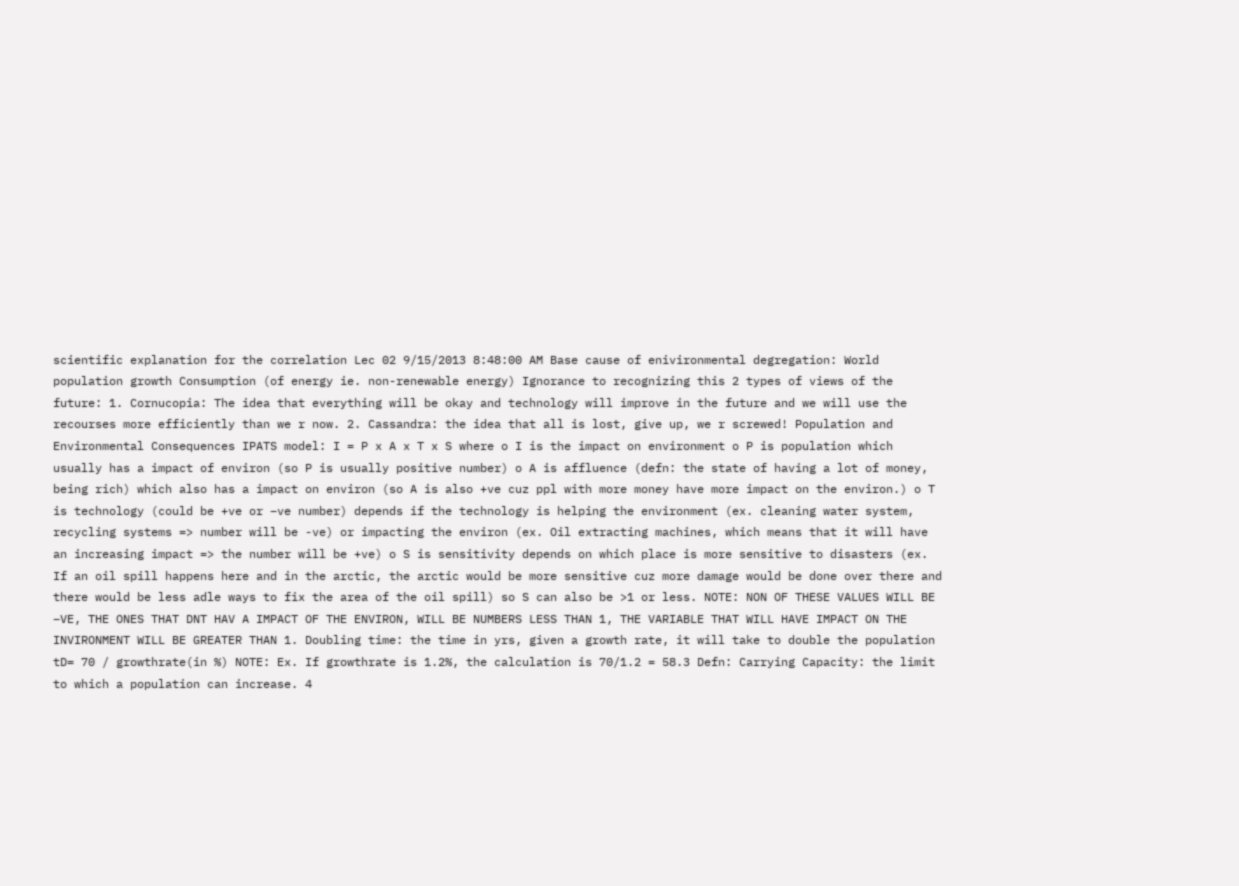scientific explanation for the correlation Lec 02 9/15/2013 8:48:00 AM Base cause of enivironmental degregation: World population growth Consumption (of energy ie. non-renewable energy) Ignorance to recognizing this 2 types of views of the future: 1. Cornucopia: The idea that everything will be okay and technology will improve in the future and we will use the recourses more efficiently than we r now. 2. Cassandra: the idea that all is lost, give up, we r screwed! Population and Environmental Consequences IPATS model: I = P x A x T x S where o I is the impact on environment o P is population which usually has a impact of environ (so P is usually positive number) o A is affluence (defn: the state of having a lot of money, being rich) which also has a impact on environ (so A is also +ve cuz ppl with more money have more impact on the environ.) o T is technology (could be +ve or –ve number) depends if the technology is helping the environment (ex. cleaning water system, recycling systems => number will be -ve) or impacting the environ (ex. Oil extracting machines, which means that it will have an increasing impact => the number will be +ve) o S is sensitivity depends on which place is more sensitive to disasters (ex. If an oil spill happens here and in the arctic, the arctic would be more sensitive cuz more damage would be done over there and there would be less adle ways to fix the area of the oil spill) so S can also be >1 or less. NOTE: NON OF THESE VALUES WILL BE –VE, THE ONES THAT DNT HAV A IMPACT OF THE ENVIRON, WILL BE NUMBERS LESS THAN 1, THE VARIABLE THAT WILL HAVE IMPACT ON THE INVIRONMENT WILL BE GREATER THAN 1. Doubling time: the time in yrs, given a growth rate, it will take to double the population tD= 70 / growthrate(in %) NOTE: Ex. If growthrate is 1.2%, the calculation is 70/1.2 = 58.3 Defn: Carrying Capacity: the limit to which a population can increase. 4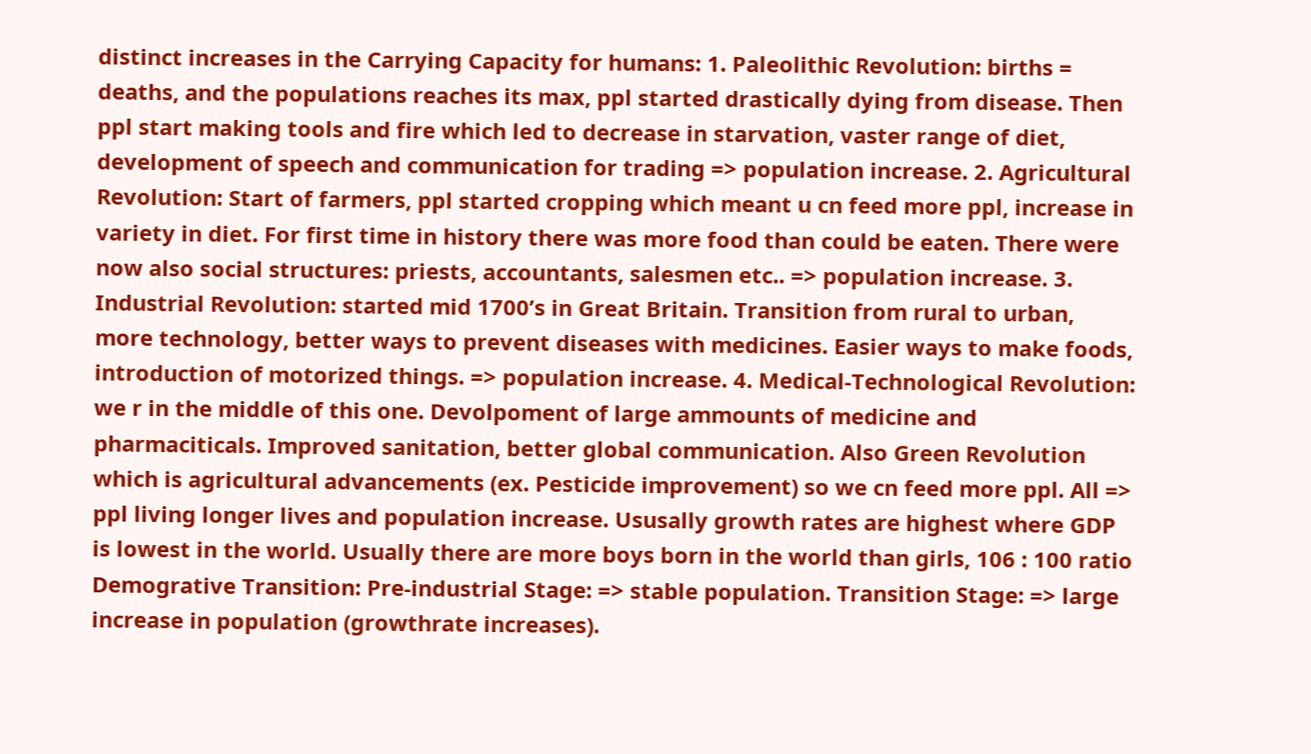distinct increases in the Carrying Capacity for humans: 1. Paleolithic Revolution: births = deaths, and the populations reaches its max, ppl started drastically dying from disease. Then ppl start making tools and fire which led to decrease in starvation, vaster range of diet, development of speech and communication for trading => population increase. 2. Agricultural Revolution: Start of farmers, ppl started cropping which meant u cn feed more ppl, increase in variety in diet. For first time in history there was more food than could be eaten. There were now also social structures: priests, accountants, salesmen etc.. => population increase. 3. Industrial Revolution: started mid 1700’s in Great Britain. Transition from rural to urban, more technology, better ways to prevent diseases with medicines. Easier ways to make foods, introduction of motorized things. => population increase. 4. Medical-Technological Revolution: we r in the middle of this one. Devolpoment of large ammounts of medicine and pharmaciticals. Improved sanitation, better global communication. Also Green Revolution which is agricultural advancements (ex. Pesticide improvement) so we cn feed more ppl. All => ppl living longer lives and population increase. Ususally growth rates are highest where GDP is lowest in the world. Usually there are more boys born in the world than girls, 106 : 100 ratio Demogrative Transition: Pre-industrial Stage: => stable population. Transition Stage: => large increase in population (growthrate increases).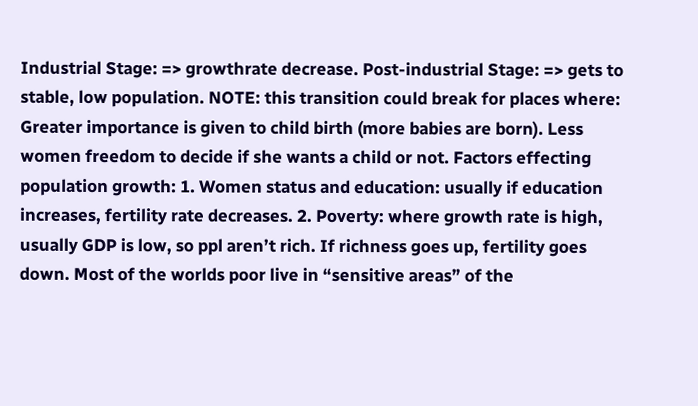Industrial Stage: => growthrate decrease. Post-industrial Stage: => gets to stable, low population. NOTE: this transition could break for places where: Greater importance is given to child birth (more babies are born). Less women freedom to decide if she wants a child or not. Factors effecting population growth: 1. Women status and education: usually if education increases, fertility rate decreases. 2. Poverty: where growth rate is high, usually GDP is low, so ppl aren’t rich. If richness goes up, fertility goes down. Most of the worlds poor live in “sensitive areas” of the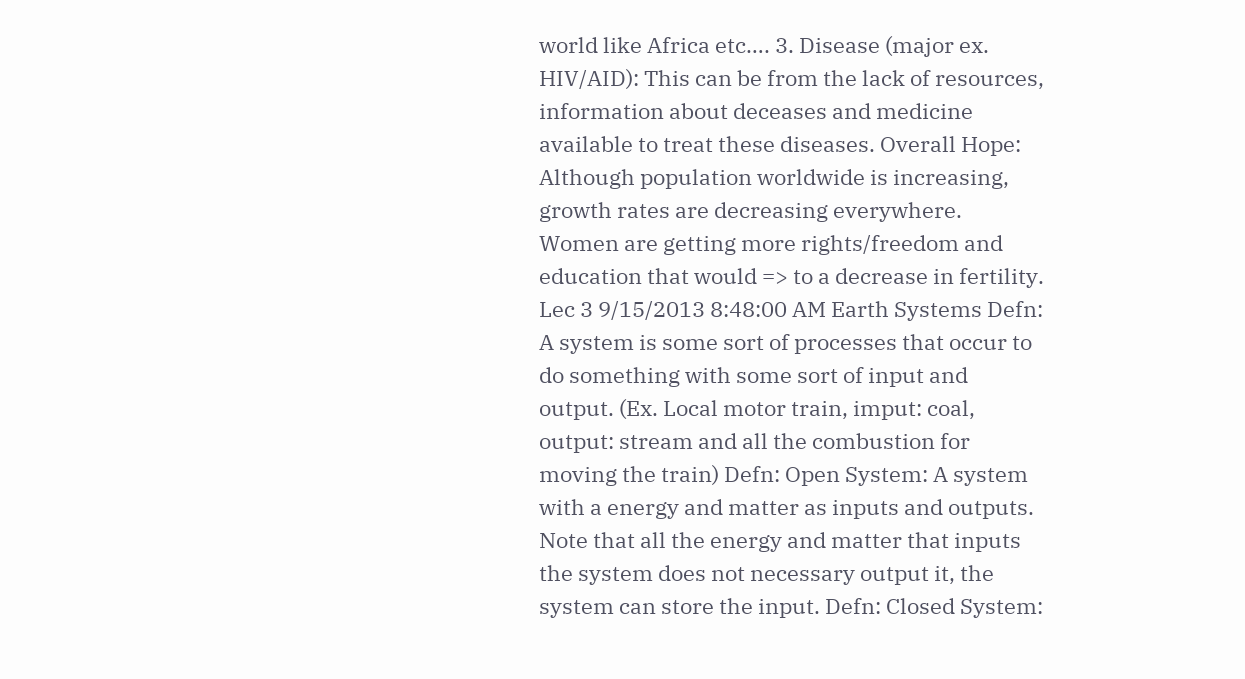world like Africa etc…. 3. Disease (major ex. HIV/AID): This can be from the lack of resources, information about deceases and medicine available to treat these diseases. Overall Hope: Although population worldwide is increasing, growth rates are decreasing everywhere. Women are getting more rights/freedom and education that would => to a decrease in fertility. Lec 3 9/15/2013 8:48:00 AM Earth Systems Defn: A system is some sort of processes that occur to do something with some sort of input and output. (Ex. Local motor train, imput: coal, output: stream and all the combustion for moving the train) Defn: Open System: A system with a energy and matter as inputs and outputs. Note that all the energy and matter that inputs the system does not necessary output it, the system can store the input. Defn: Closed System: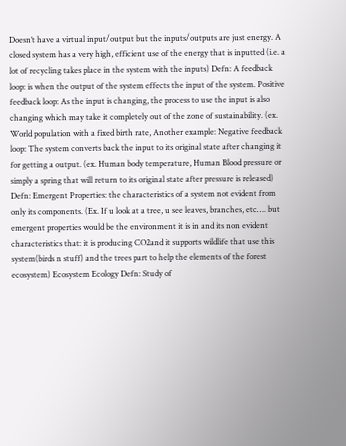Doesn’t have a virtual input/output but the inputs/outputs are just energy. A closed system has a very high, efficient use of the energy that is inputted (i.e. a lot of recycling takes place in the system with the inputs) Defn: A feedback loop: is when the output of the system effects the input of the system. Positive feedback loop: As the input is changing, the process to use the input is also changing which may take it completely out of the zone of sustainability. (ex. World population with a fixed birth rate, Another example: Negative feedback loop: The system converts back the input to its original state after changing it for getting a output. (ex. Human body temperature, Human Blood pressure or simply a spring that will return to its original state after pressure is released) Defn: Emergent Properties: the characteristics of a system not evident from only its components. (Ex. If u look at a tree, u see leaves, branches, etc…. but emergent properties would be the environment it is in and its non evident characteristics that: it is producing CO2and it supports wildlife that use this system(birds n stuff) and the trees part to help the elements of the forest ecosystem) Ecosystem Ecology Defn: Study of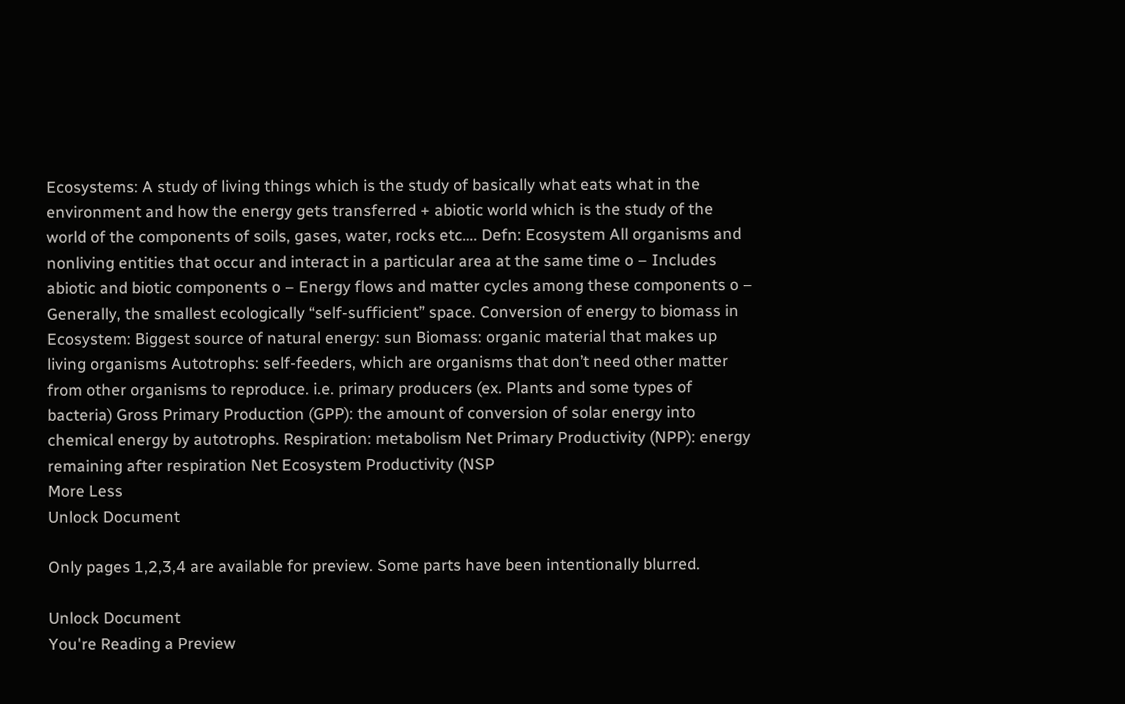Ecosystems: A study of living things which is the study of basically what eats what in the environment and how the energy gets transferred + abiotic world which is the study of the world of the components of soils, gases, water, rocks etc…. Defn: Ecosystem All organisms and nonliving entities that occur and interact in a particular area at the same time o – Includes abiotic and biotic components o – Energy flows and matter cycles among these components o – Generally, the smallest ecologically “self-sufficient” space. Conversion of energy to biomass in Ecosystem: Biggest source of natural energy: sun Biomass: organic material that makes up living organisms Autotrophs: self-feeders, which are organisms that don’t need other matter from other organisms to reproduce. i.e. primary producers (ex. Plants and some types of bacteria) Gross Primary Production (GPP): the amount of conversion of solar energy into chemical energy by autotrophs. Respiration: metabolism Net Primary Productivity (NPP): energy remaining after respiration Net Ecosystem Productivity (NSP
More Less
Unlock Document

Only pages 1,2,3,4 are available for preview. Some parts have been intentionally blurred.

Unlock Document
You're Reading a Preview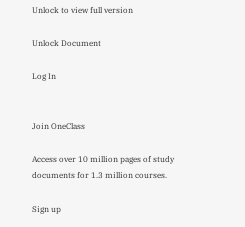Unlock to view full version

Unlock Document

Log In


Join OneClass

Access over 10 million pages of study
documents for 1.3 million courses.

Sign up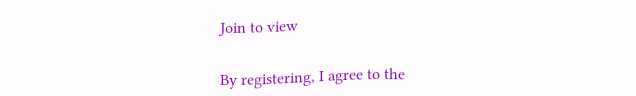Join to view


By registering, I agree to the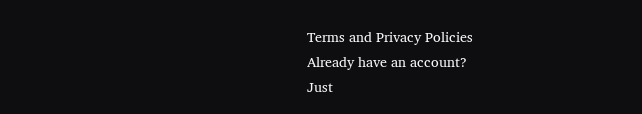Terms and Privacy Policies
Already have an account?
Just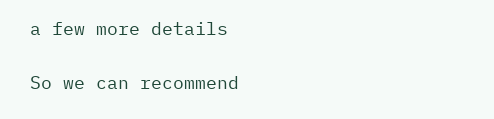a few more details

So we can recommend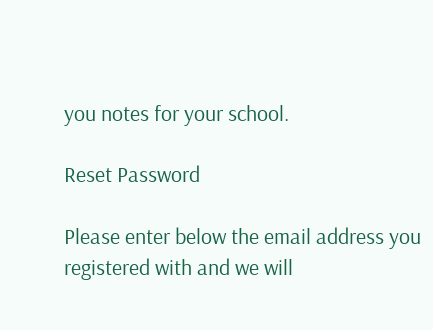you notes for your school.

Reset Password

Please enter below the email address you registered with and we will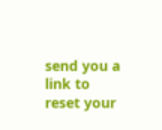send you a link to reset your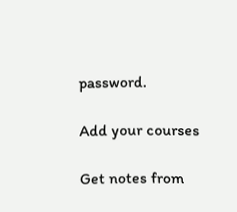password.

Add your courses

Get notes from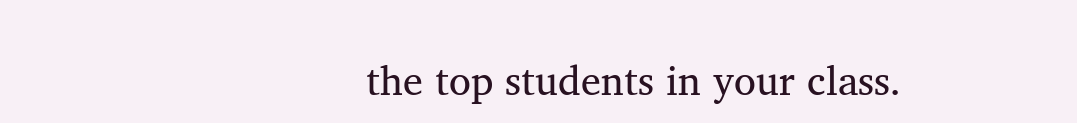the top students in your class.